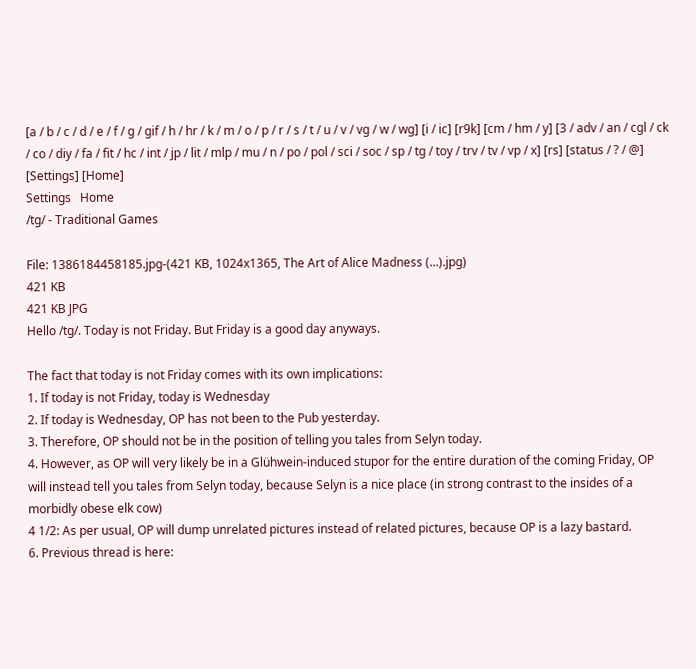[a / b / c / d / e / f / g / gif / h / hr / k / m / o / p / r / s / t / u / v / vg / w / wg] [i / ic] [r9k] [cm / hm / y] [3 / adv / an / cgl / ck / co / diy / fa / fit / hc / int / jp / lit / mlp / mu / n / po / pol / sci / soc / sp / tg / toy / trv / tv / vp / x] [rs] [status / ? / @] [Settings] [Home]
Settings   Home
/tg/ - Traditional Games

File: 1386184458185.jpg-(421 KB, 1024x1365, The Art of Alice Madness (...).jpg)
421 KB
421 KB JPG
Hello /tg/. Today is not Friday. But Friday is a good day anyways.

The fact that today is not Friday comes with its own implications:
1. If today is not Friday, today is Wednesday
2. If today is Wednesday, OP has not been to the Pub yesterday.
3. Therefore, OP should not be in the position of telling you tales from Selyn today.
4. However, as OP will very likely be in a Glühwein-induced stupor for the entire duration of the coming Friday, OP will instead tell you tales from Selyn today, because Selyn is a nice place (in strong contrast to the insides of a morbidly obese elk cow)
4 1/2: As per usual, OP will dump unrelated pictures instead of related pictures, because OP is a lazy bastard.
6. Previous thread is here: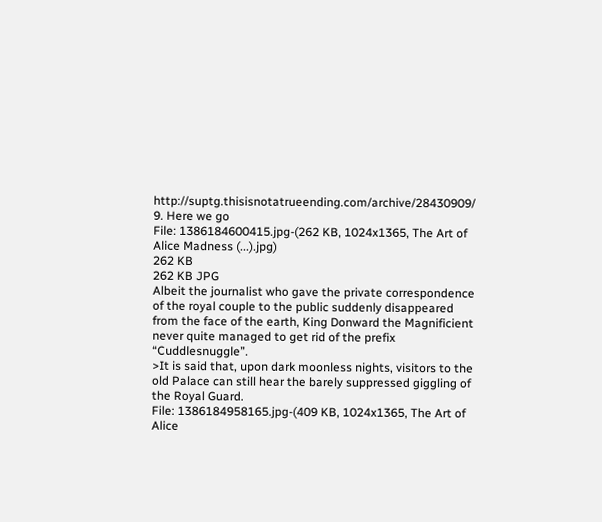http://suptg.thisisnotatrueending.com/archive/28430909/
9. Here we go
File: 1386184600415.jpg-(262 KB, 1024x1365, The Art of Alice Madness (...).jpg)
262 KB
262 KB JPG
Albeit the journalist who gave the private correspondence of the royal couple to the public suddenly disappeared from the face of the earth, King Donward the Magnificient never quite managed to get rid of the prefix “Cuddlesnuggle”.
>It is said that, upon dark moonless nights, visitors to the old Palace can still hear the barely suppressed giggling of the Royal Guard.
File: 1386184958165.jpg-(409 KB, 1024x1365, The Art of Alice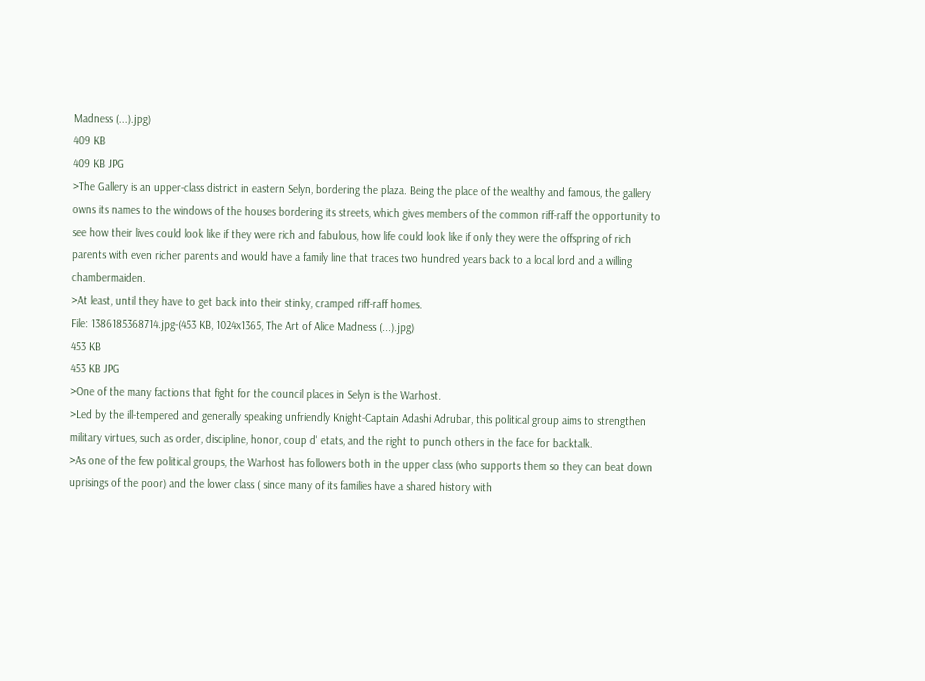Madness (...).jpg)
409 KB
409 KB JPG
>The Gallery is an upper-class district in eastern Selyn, bordering the plaza. Being the place of the wealthy and famous, the gallery owns its names to the windows of the houses bordering its streets, which gives members of the common riff-raff the opportunity to see how their lives could look like if they were rich and fabulous, how life could look like if only they were the offspring of rich parents with even richer parents and would have a family line that traces two hundred years back to a local lord and a willing chambermaiden.
>At least, until they have to get back into their stinky, cramped riff-raff homes.
File: 1386185368714.jpg-(453 KB, 1024x1365, The Art of Alice Madness (...).jpg)
453 KB
453 KB JPG
>One of the many factions that fight for the council places in Selyn is the Warhost.
>Led by the ill-tempered and generally speaking unfriendly Knight-Captain Adashi Adrubar, this political group aims to strengthen military virtues, such as order, discipline, honor, coup d' etats, and the right to punch others in the face for backtalk.
>As one of the few political groups, the Warhost has followers both in the upper class (who supports them so they can beat down uprisings of the poor) and the lower class ( since many of its families have a shared history with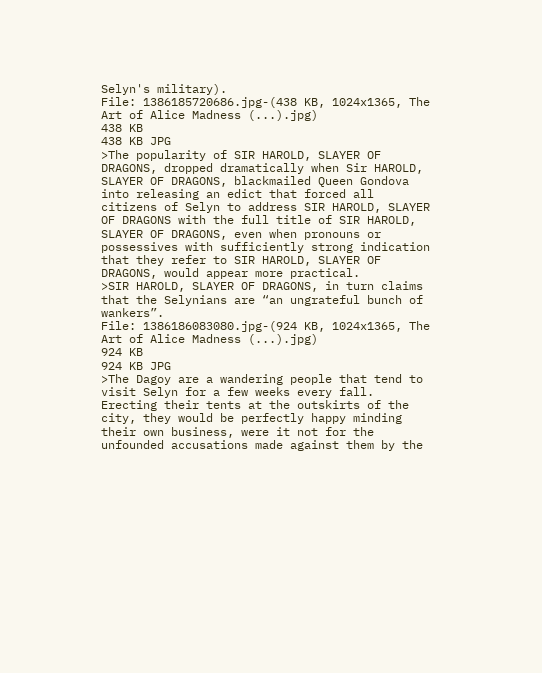Selyn's military).
File: 1386185720686.jpg-(438 KB, 1024x1365, The Art of Alice Madness (...).jpg)
438 KB
438 KB JPG
>The popularity of SIR HAROLD, SLAYER OF DRAGONS, dropped dramatically when Sir HAROLD, SLAYER OF DRAGONS, blackmailed Queen Gondova into releasing an edict that forced all citizens of Selyn to address SIR HAROLD, SLAYER OF DRAGONS with the full title of SIR HAROLD, SLAYER OF DRAGONS, even when pronouns or possessives with sufficiently strong indication that they refer to SIR HAROLD, SLAYER OF DRAGONS, would appear more practical.
>SIR HAROLD, SLAYER OF DRAGONS, in turn claims that the Selynians are “an ungrateful bunch of wankers”.
File: 1386186083080.jpg-(924 KB, 1024x1365, The Art of Alice Madness (...).jpg)
924 KB
924 KB JPG
>The Dagoy are a wandering people that tend to visit Selyn for a few weeks every fall. Erecting their tents at the outskirts of the city, they would be perfectly happy minding their own business, were it not for the unfounded accusations made against them by the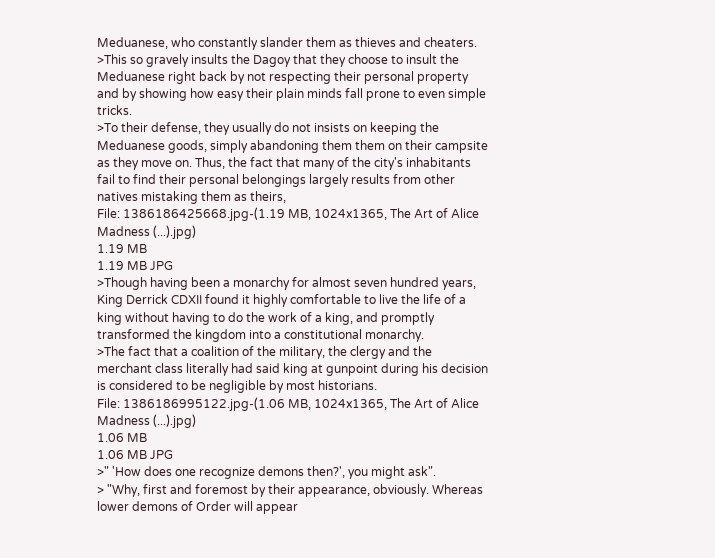Meduanese, who constantly slander them as thieves and cheaters.
>This so gravely insults the Dagoy that they choose to insult the Meduanese right back by not respecting their personal property and by showing how easy their plain minds fall prone to even simple tricks.
>To their defense, they usually do not insists on keeping the Meduanese goods, simply abandoning them them on their campsite as they move on. Thus, the fact that many of the city's inhabitants fail to find their personal belongings largely results from other natives mistaking them as theirs,
File: 1386186425668.jpg-(1.19 MB, 1024x1365, The Art of Alice Madness (...).jpg)
1.19 MB
1.19 MB JPG
>Though having been a monarchy for almost seven hundred years, King Derrick CDXII found it highly comfortable to live the life of a king without having to do the work of a king, and promptly transformed the kingdom into a constitutional monarchy.
>The fact that a coalition of the military, the clergy and the merchant class literally had said king at gunpoint during his decision is considered to be negligible by most historians.
File: 1386186995122.jpg-(1.06 MB, 1024x1365, The Art of Alice Madness (...).jpg)
1.06 MB
1.06 MB JPG
>" 'How does one recognize demons then?', you might ask".
> "Why, first and foremost by their appearance, obviously. Whereas lower demons of Order will appear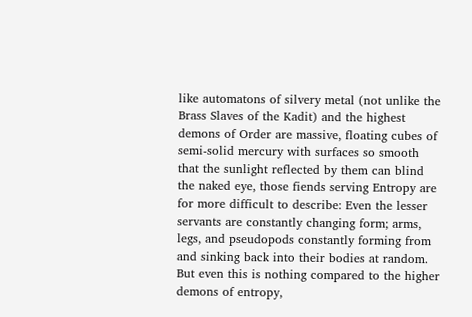like automatons of silvery metal (not unlike the Brass Slaves of the Kadit) and the highest demons of Order are massive, floating cubes of semi-solid mercury with surfaces so smooth that the sunlight reflected by them can blind the naked eye, those fiends serving Entropy are for more difficult to describe: Even the lesser servants are constantly changing form; arms, legs, and pseudopods constantly forming from and sinking back into their bodies at random. But even this is nothing compared to the higher demons of entropy,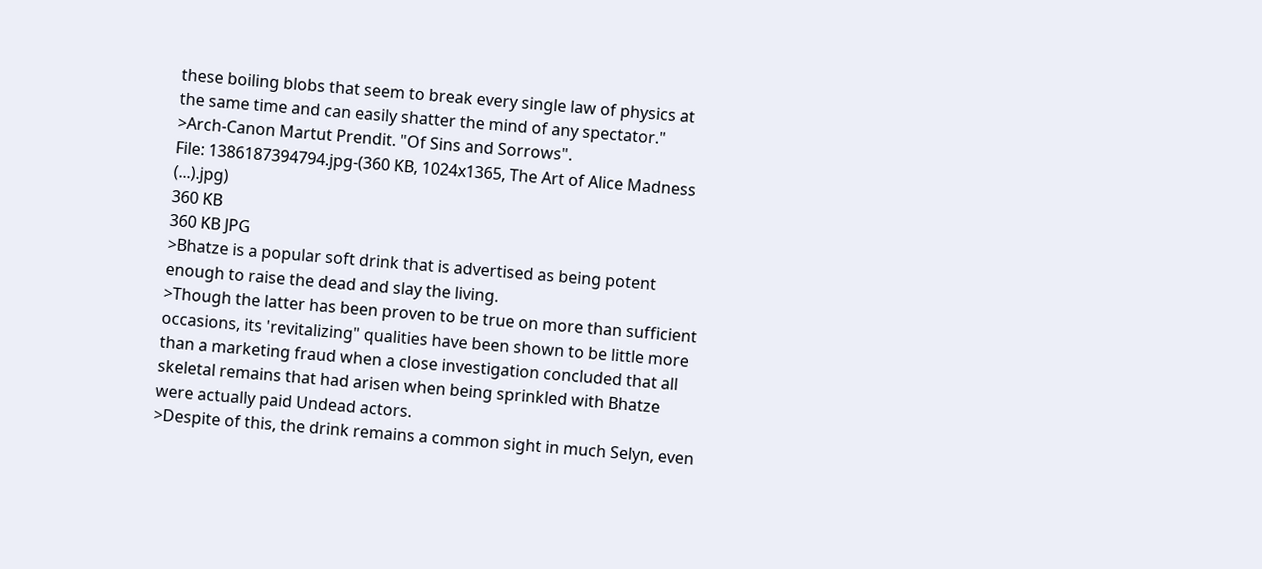these boiling blobs that seem to break every single law of physics at the same time and can easily shatter the mind of any spectator."
>Arch-Canon Martut Prendit. "Of Sins and Sorrows".
File: 1386187394794.jpg-(360 KB, 1024x1365, The Art of Alice Madness (...).jpg)
360 KB
360 KB JPG
>Bhatze is a popular soft drink that is advertised as being potent enough to raise the dead and slay the living.
>Though the latter has been proven to be true on more than sufficient occasions, its 'revitalizing" qualities have been shown to be little more than a marketing fraud when a close investigation concluded that all skeletal remains that had arisen when being sprinkled with Bhatze were actually paid Undead actors.
>Despite of this, the drink remains a common sight in much Selyn, even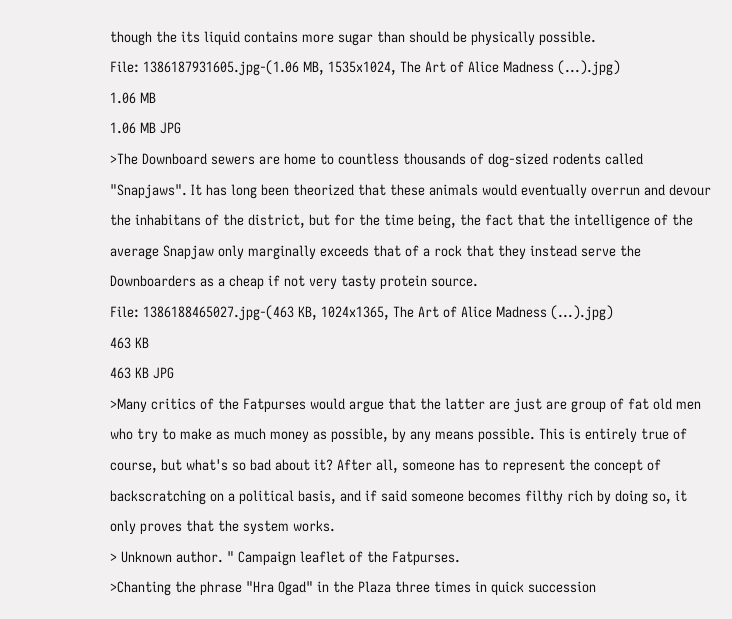though the its liquid contains more sugar than should be physically possible.
File: 1386187931605.jpg-(1.06 MB, 1535x1024, The Art of Alice Madness (...).jpg)
1.06 MB
1.06 MB JPG
>The Downboard sewers are home to countless thousands of dog-sized rodents called "Snapjaws". It has long been theorized that these animals would eventually overrun and devour the inhabitans of the district, but for the time being, the fact that the intelligence of the average Snapjaw only marginally exceeds that of a rock that they instead serve the Downboarders as a cheap if not very tasty protein source.
File: 1386188465027.jpg-(463 KB, 1024x1365, The Art of Alice Madness (...).jpg)
463 KB
463 KB JPG
>Many critics of the Fatpurses would argue that the latter are just are group of fat old men who try to make as much money as possible, by any means possible. This is entirely true of course, but what's so bad about it? After all, someone has to represent the concept of backscratching on a political basis, and if said someone becomes filthy rich by doing so, it only proves that the system works.
> Unknown author. " Campaign leaflet of the Fatpurses.
>Chanting the phrase "Hra Ogad" in the Plaza three times in quick succession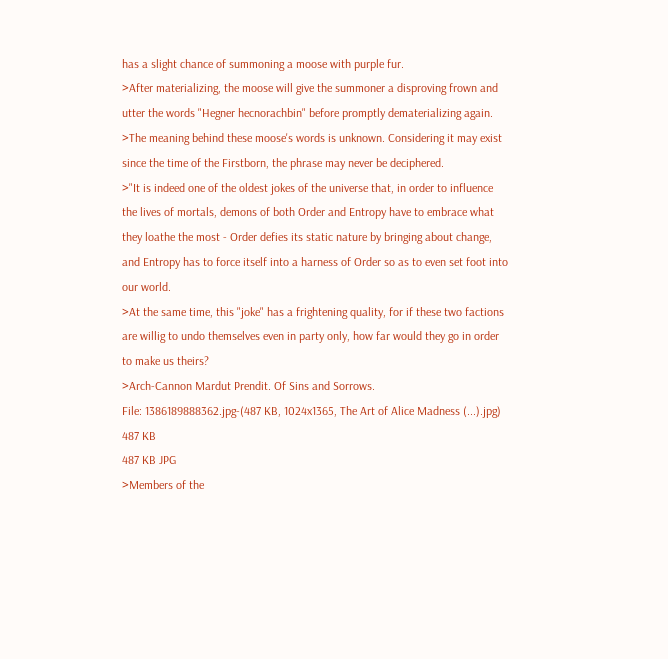has a slight chance of summoning a moose with purple fur.
>After materializing, the moose will give the summoner a disproving frown and utter the words "Hegner hecnorachbin" before promptly dematerializing again.
>The meaning behind these moose's words is unknown. Considering it may exist since the time of the Firstborn, the phrase may never be deciphered.
>"It is indeed one of the oldest jokes of the universe that, in order to influence the lives of mortals, demons of both Order and Entropy have to embrace what they loathe the most - Order defies its static nature by bringing about change, and Entropy has to force itself into a harness of Order so as to even set foot into our world.
>At the same time, this "joke" has a frightening quality, for if these two factions are willig to undo themselves even in party only, how far would they go in order to make us theirs?
>Arch-Cannon Mardut Prendit. Of Sins and Sorrows.
File: 1386189888362.jpg-(487 KB, 1024x1365, The Art of Alice Madness (...).jpg)
487 KB
487 KB JPG
>Members of the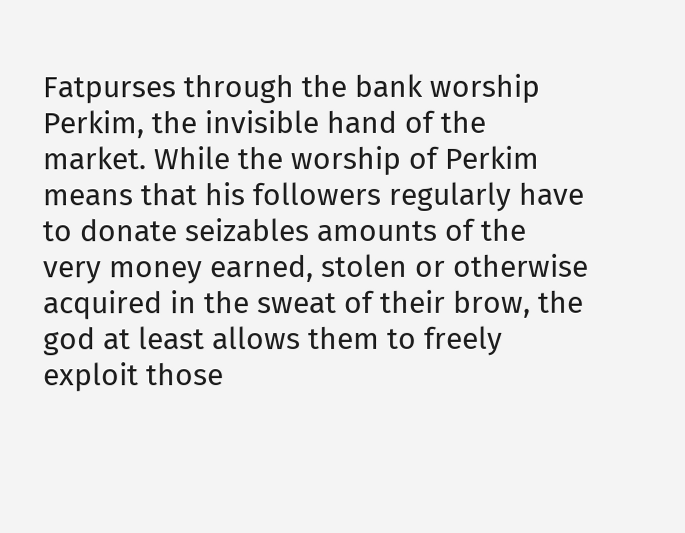Fatpurses through the bank worship Perkim, the invisible hand of the market. While the worship of Perkim means that his followers regularly have to donate seizables amounts of the very money earned, stolen or otherwise acquired in the sweat of their brow, the god at least allows them to freely exploit those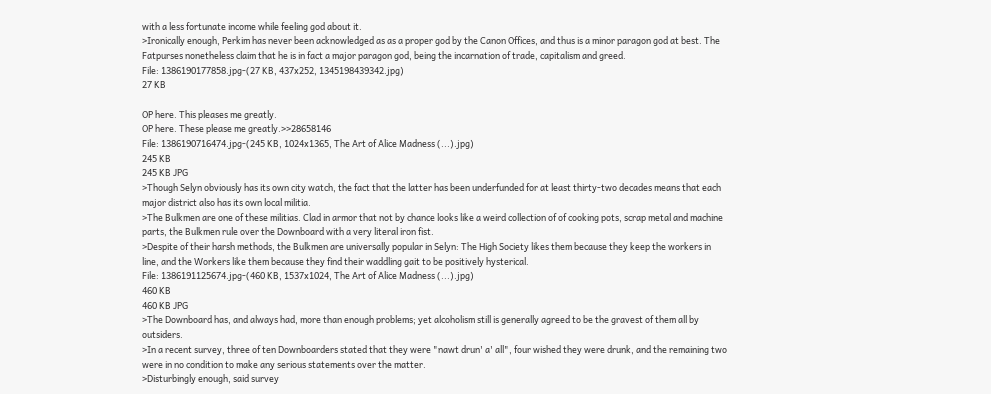with a less fortunate income while feeling god about it.
>Ironically enough, Perkim has never been acknowledged as as a proper god by the Canon Offices, and thus is a minor paragon god at best. The Fatpurses nonetheless claim that he is in fact a major paragon god, being the incarnation of trade, capitalism and greed.
File: 1386190177858.jpg-(27 KB, 437x252, 1345198439342.jpg)
27 KB

OP here. This pleases me greatly.
OP here. These please me greatly.>>28658146
File: 1386190716474.jpg-(245 KB, 1024x1365, The Art of Alice Madness (...).jpg)
245 KB
245 KB JPG
>Though Selyn obviously has its own city watch, the fact that the latter has been underfunded for at least thirty-two decades means that each major district also has its own local militia.
>The Bulkmen are one of these militias. Clad in armor that not by chance looks like a weird collection of of cooking pots, scrap metal and machine parts, the Bulkmen rule over the Downboard with a very literal iron fist.
>Despite of their harsh methods, the Bulkmen are universally popular in Selyn: The High Society likes them because they keep the workers in line, and the Workers like them because they find their waddling gait to be positively hysterical.
File: 1386191125674.jpg-(460 KB, 1537x1024, The Art of Alice Madness (...).jpg)
460 KB
460 KB JPG
>The Downboard has, and always had, more than enough problems; yet alcoholism still is generally agreed to be the gravest of them all by outsiders.
>In a recent survey, three of ten Downboarders stated that they were "nawt drun' a' all", four wished they were drunk, and the remaining two were in no condition to make any serious statements over the matter.
>Disturbingly enough, said survey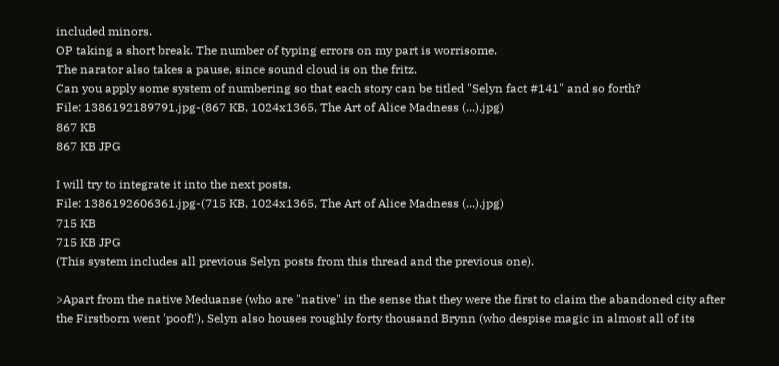included minors.
OP taking a short break. The number of typing errors on my part is worrisome.
The narator also takes a pause, since sound cloud is on the fritz.
Can you apply some system of numbering so that each story can be titled "Selyn fact #141" and so forth?
File: 1386192189791.jpg-(867 KB, 1024x1365, The Art of Alice Madness (...).jpg)
867 KB
867 KB JPG

I will try to integrate it into the next posts.
File: 1386192606361.jpg-(715 KB, 1024x1365, The Art of Alice Madness (...).jpg)
715 KB
715 KB JPG
(This system includes all previous Selyn posts from this thread and the previous one).

>Apart from the native Meduanse (who are "native" in the sense that they were the first to claim the abandoned city after the Firstborn went 'poof!'), Selyn also houses roughly forty thousand Brynn (who despise magic in almost all of its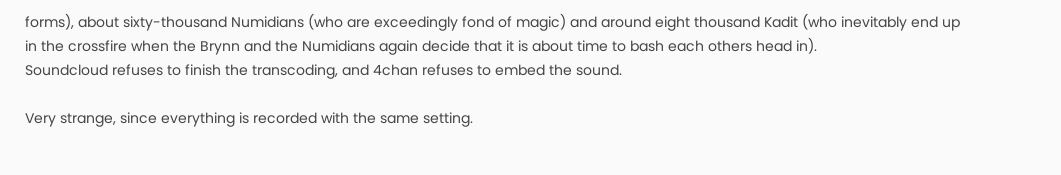forms), about sixty-thousand Numidians (who are exceedingly fond of magic) and around eight thousand Kadit (who inevitably end up in the crossfire when the Brynn and the Numidians again decide that it is about time to bash each others head in).
Soundcloud refuses to finish the transcoding, and 4chan refuses to embed the sound.

Very strange, since everything is recorded with the same setting.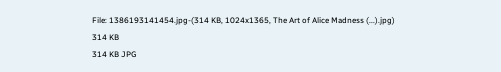File: 1386193141454.jpg-(314 KB, 1024x1365, The Art of Alice Madness (...).jpg)
314 KB
314 KB JPG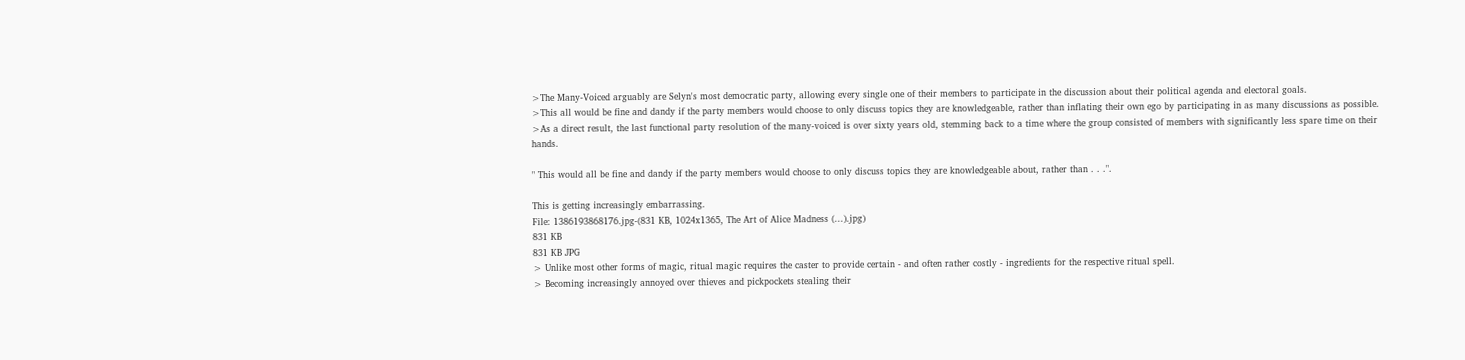>The Many-Voiced arguably are Selyn's most democratic party, allowing every single one of their members to participate in the discussion about their political agenda and electoral goals.
>This all would be fine and dandy if the party members would choose to only discuss topics they are knowledgeable, rather than inflating their own ego by participating in as many discussions as possible.
>As a direct result, the last functional party resolution of the many-voiced is over sixty years old, stemming back to a time where the group consisted of members with significantly less spare time on their hands.

" This would all be fine and dandy if the party members would choose to only discuss topics they are knowledgeable about, rather than . . .".

This is getting increasingly embarrassing.
File: 1386193868176.jpg-(831 KB, 1024x1365, The Art of Alice Madness (...).jpg)
831 KB
831 KB JPG
> Unlike most other forms of magic, ritual magic requires the caster to provide certain - and often rather costly - ingredients for the respective ritual spell.
> Becoming increasingly annoyed over thieves and pickpockets stealing their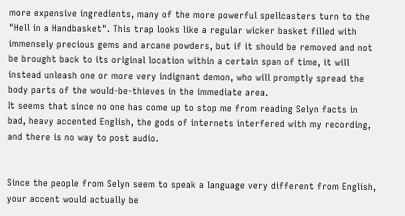more expensive ingredients, many of the more powerful spellcasters turn to the "Hell in a Handbasket". This trap looks like a regular wicker basket filled with immensely precious gems and arcane powders, but if it should be removed and not be brought back to its original location within a certain span of time, it will instead unleash one or more very indignant demon, who will promptly spread the body parts of the would-be-thieves in the immediate area.
It seems that since no one has come up to stop me from reading Selyn facts in bad, heavy accented English, the gods of internets interfered with my recording, and there is no way to post audio.


Since the people from Selyn seem to speak a language very different from English, your accent would actually be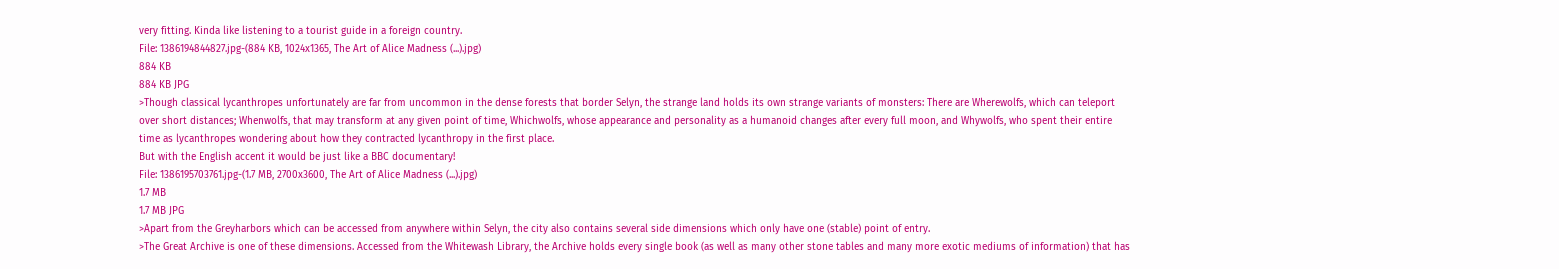very fitting. Kinda like listening to a tourist guide in a foreign country.
File: 1386194844827.jpg-(884 KB, 1024x1365, The Art of Alice Madness (...).jpg)
884 KB
884 KB JPG
>Though classical lycanthropes unfortunately are far from uncommon in the dense forests that border Selyn, the strange land holds its own strange variants of monsters: There are Wherewolfs, which can teleport over short distances; Whenwolfs, that may transform at any given point of time, Whichwolfs, whose appearance and personality as a humanoid changes after every full moon, and Whywolfs, who spent their entire time as lycanthropes wondering about how they contracted lycanthropy in the first place.
But with the English accent it would be just like a BBC documentary!
File: 1386195703761.jpg-(1.7 MB, 2700x3600, The Art of Alice Madness (...).jpg)
1.7 MB
1.7 MB JPG
>Apart from the Greyharbors which can be accessed from anywhere within Selyn, the city also contains several side dimensions which only have one (stable) point of entry.
>The Great Archive is one of these dimensions. Accessed from the Whitewash Library, the Archive holds every single book (as well as many other stone tables and many more exotic mediums of information) that has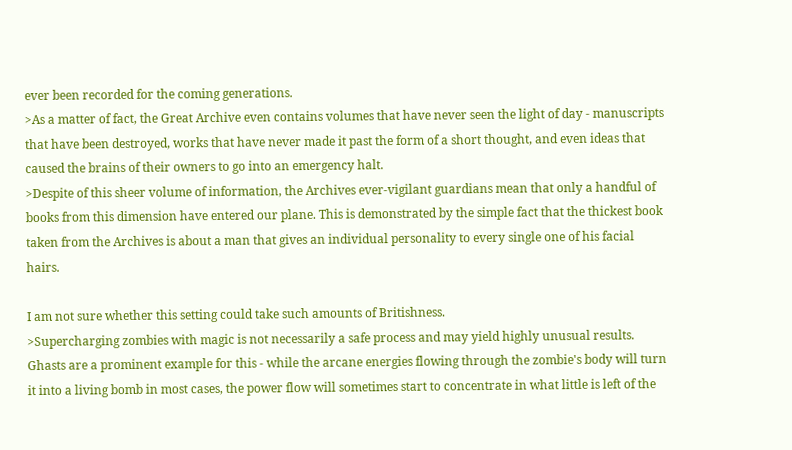ever been recorded for the coming generations.
>As a matter of fact, the Great Archive even contains volumes that have never seen the light of day - manuscripts that have been destroyed, works that have never made it past the form of a short thought, and even ideas that caused the brains of their owners to go into an emergency halt.
>Despite of this sheer volume of information, the Archives ever-vigilant guardians mean that only a handful of books from this dimension have entered our plane. This is demonstrated by the simple fact that the thickest book taken from the Archives is about a man that gives an individual personality to every single one of his facial hairs.

I am not sure whether this setting could take such amounts of Britishness.
>Supercharging zombies with magic is not necessarily a safe process and may yield highly unusual results. Ghasts are a prominent example for this - while the arcane energies flowing through the zombie's body will turn it into a living bomb in most cases, the power flow will sometimes start to concentrate in what little is left of the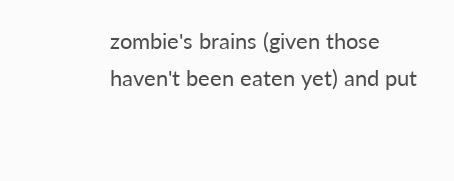zombie's brains (given those haven't been eaten yet) and put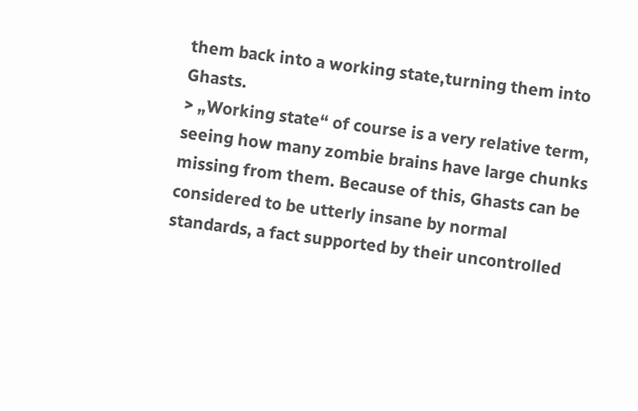them back into a working state,turning them into Ghasts.
> „Working state“ of course is a very relative term, seeing how many zombie brains have large chunks missing from them. Because of this, Ghasts can be considered to be utterly insane by normal standards, a fact supported by their uncontrolled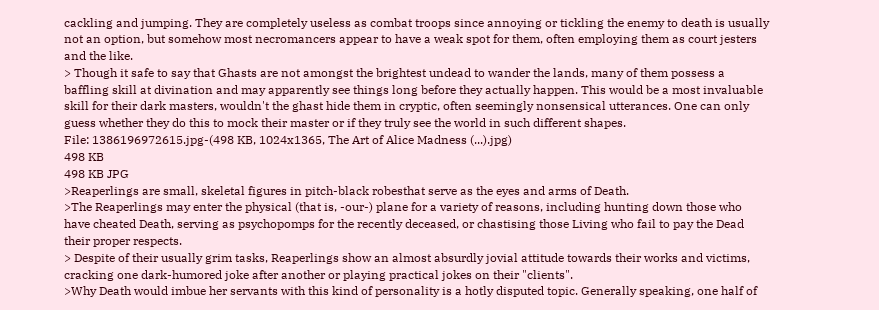cackling and jumping. They are completely useless as combat troops since annoying or tickling the enemy to death is usually not an option, but somehow most necromancers appear to have a weak spot for them, often employing them as court jesters and the like.
> Though it safe to say that Ghasts are not amongst the brightest undead to wander the lands, many of them possess a baffling skill at divination and may apparently see things long before they actually happen. This would be a most invaluable skill for their dark masters, wouldn't the ghast hide them in cryptic, often seemingly nonsensical utterances. One can only guess whether they do this to mock their master or if they truly see the world in such different shapes.
File: 1386196972615.jpg-(498 KB, 1024x1365, The Art of Alice Madness (...).jpg)
498 KB
498 KB JPG
>Reaperlings are small, skeletal figures in pitch-black robesthat serve as the eyes and arms of Death.
>The Reaperlings may enter the physical (that is, -our-) plane for a variety of reasons, including hunting down those who have cheated Death, serving as psychopomps for the recently deceased, or chastising those Living who fail to pay the Dead their proper respects.
> Despite of their usually grim tasks, Reaperlings show an almost absurdly jovial attitude towards their works and victims, cracking one dark-humored joke after another or playing practical jokes on their "clients".
>Why Death would imbue her servants with this kind of personality is a hotly disputed topic. Generally speaking, one half of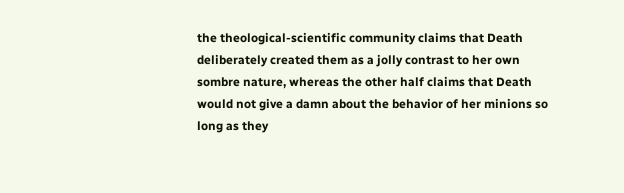the theological-scientific community claims that Death deliberately created them as a jolly contrast to her own sombre nature, whereas the other half claims that Death would not give a damn about the behavior of her minions so long as they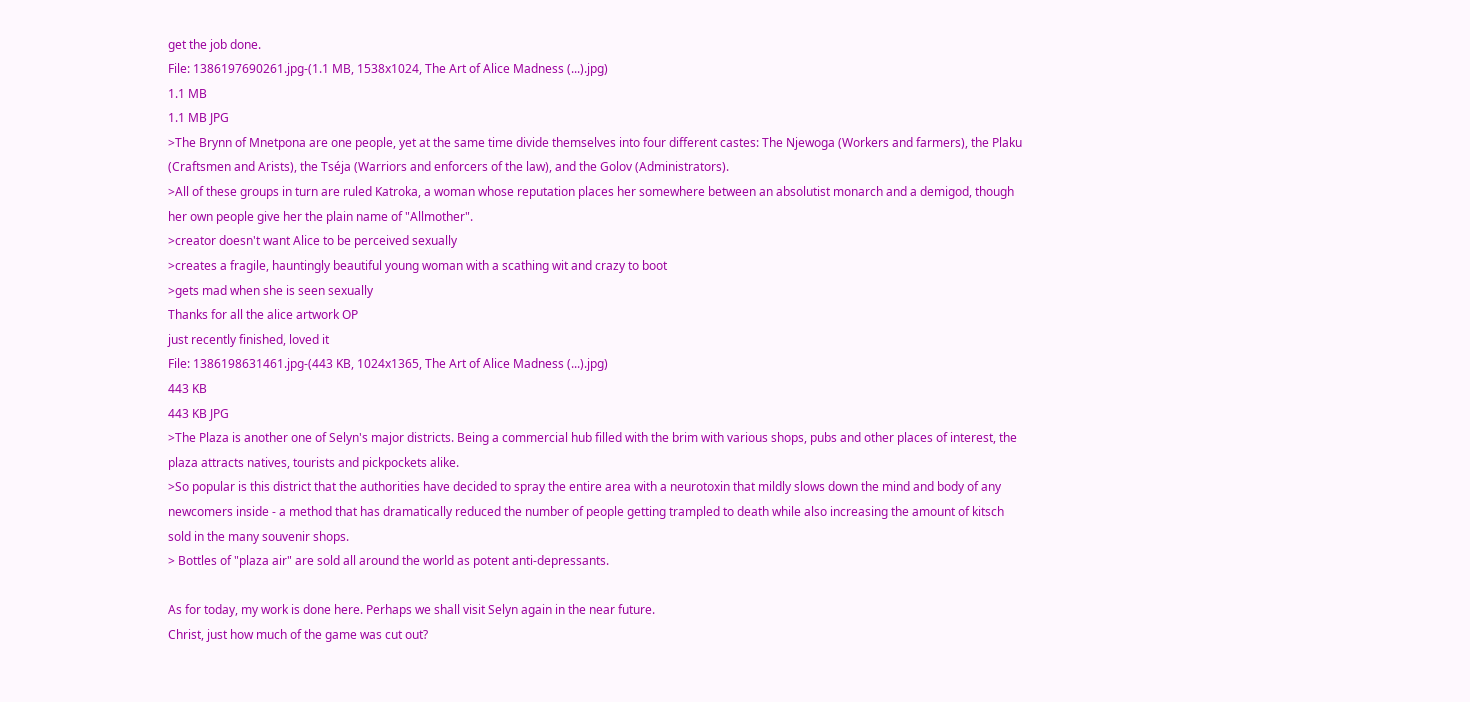get the job done.
File: 1386197690261.jpg-(1.1 MB, 1538x1024, The Art of Alice Madness (...).jpg)
1.1 MB
1.1 MB JPG
>The Brynn of Mnetpona are one people, yet at the same time divide themselves into four different castes: The Njewoga (Workers and farmers), the Plaku (Craftsmen and Arists), the Tséja (Warriors and enforcers of the law), and the Golov (Administrators).
>All of these groups in turn are ruled Katroka, a woman whose reputation places her somewhere between an absolutist monarch and a demigod, though her own people give her the plain name of "Allmother".
>creator doesn't want Alice to be perceived sexually
>creates a fragile, hauntingly beautiful young woman with a scathing wit and crazy to boot
>gets mad when she is seen sexually
Thanks for all the alice artwork OP
just recently finished, loved it
File: 1386198631461.jpg-(443 KB, 1024x1365, The Art of Alice Madness (...).jpg)
443 KB
443 KB JPG
>The Plaza is another one of Selyn's major districts. Being a commercial hub filled with the brim with various shops, pubs and other places of interest, the plaza attracts natives, tourists and pickpockets alike.
>So popular is this district that the authorities have decided to spray the entire area with a neurotoxin that mildly slows down the mind and body of any newcomers inside - a method that has dramatically reduced the number of people getting trampled to death while also increasing the amount of kitsch sold in the many souvenir shops.
> Bottles of "plaza air" are sold all around the world as potent anti-depressants.

As for today, my work is done here. Perhaps we shall visit Selyn again in the near future.
Christ, just how much of the game was cut out?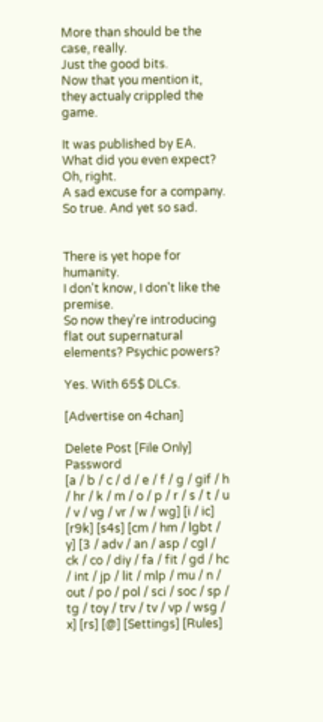More than should be the case, really.
Just the good bits.
Now that you mention it, they actualy crippled the game.

It was published by EA. What did you even expect?
Oh, right.
A sad excuse for a company.
So true. And yet so sad.


There is yet hope for humanity.
I don't know, I don't like the premise.
So now they're introducing flat out supernatural elements? Psychic powers?

Yes. With 65$ DLCs.

[Advertise on 4chan]

Delete Post [File Only] Password
[a / b / c / d / e / f / g / gif / h / hr / k / m / o / p / r / s / t / u / v / vg / vr / w / wg] [i / ic] [r9k] [s4s] [cm / hm / lgbt / y] [3 / adv / an / asp / cgl / ck / co / diy / fa / fit / gd / hc / int / jp / lit / mlp / mu / n / out / po / pol / sci / soc / sp / tg / toy / trv / tv / vp / wsg / x] [rs] [@] [Settings] [Rules]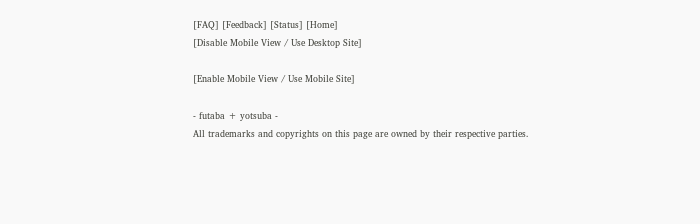[FAQ] [Feedback] [Status] [Home]
[Disable Mobile View / Use Desktop Site]

[Enable Mobile View / Use Mobile Site]

- futaba + yotsuba -
All trademarks and copyrights on this page are owned by their respective parties.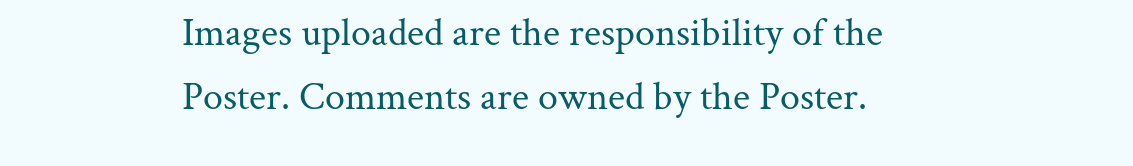Images uploaded are the responsibility of the Poster. Comments are owned by the Poster.